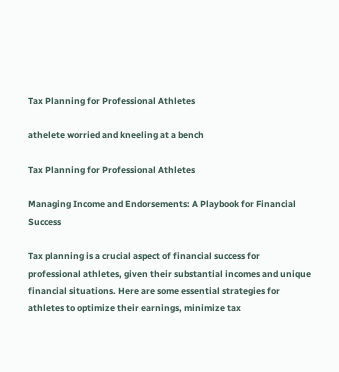Tax Planning for Professional Athletes

athelete worried and kneeling at a bench

Tax Planning for Professional Athletes

Managing Income and Endorsements: A Playbook for Financial Success

Tax planning is a crucial aspect of financial success for professional athletes, given their substantial incomes and unique financial situations. Here are some essential strategies for athletes to optimize their earnings, minimize tax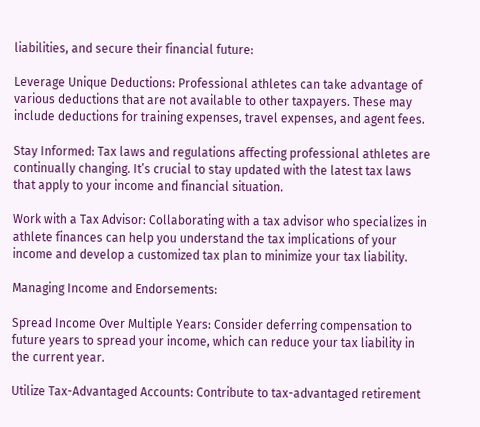liabilities, and secure their financial future:

Leverage Unique Deductions: Professional athletes can take advantage of various deductions that are not available to other taxpayers. These may include deductions for training expenses, travel expenses, and agent fees.

Stay Informed: Tax laws and regulations affecting professional athletes are continually changing. It’s crucial to stay updated with the latest tax laws that apply to your income and financial situation.

Work with a Tax Advisor: Collaborating with a tax advisor who specializes in athlete finances can help you understand the tax implications of your income and develop a customized tax plan to minimize your tax liability.

Managing Income and Endorsements:

Spread Income Over Multiple Years: Consider deferring compensation to future years to spread your income, which can reduce your tax liability in the current year.

Utilize Tax-Advantaged Accounts: Contribute to tax-advantaged retirement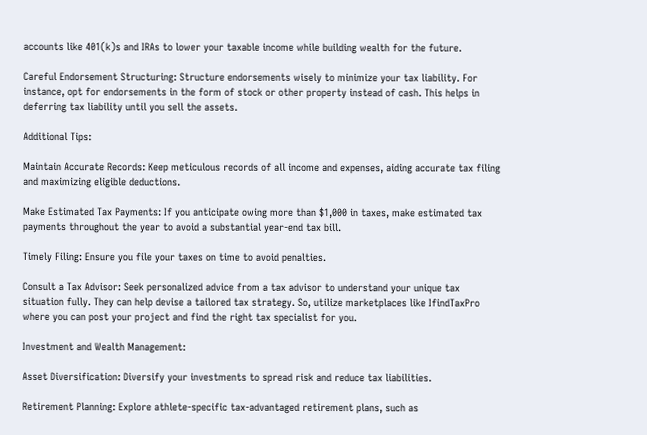accounts like 401(k)s and IRAs to lower your taxable income while building wealth for the future.

Careful Endorsement Structuring: Structure endorsements wisely to minimize your tax liability. For instance, opt for endorsements in the form of stock or other property instead of cash. This helps in deferring tax liability until you sell the assets.

Additional Tips:

Maintain Accurate Records: Keep meticulous records of all income and expenses, aiding accurate tax filing and maximizing eligible deductions.

Make Estimated Tax Payments: If you anticipate owing more than $1,000 in taxes, make estimated tax payments throughout the year to avoid a substantial year-end tax bill.

Timely Filing: Ensure you file your taxes on time to avoid penalties.

Consult a Tax Advisor: Seek personalized advice from a tax advisor to understand your unique tax situation fully. They can help devise a tailored tax strategy. So, utilize marketplaces like IfindTaxPro where you can post your project and find the right tax specialist for you.

Investment and Wealth Management:

Asset Diversification: Diversify your investments to spread risk and reduce tax liabilities.

Retirement Planning: Explore athlete-specific tax-advantaged retirement plans, such as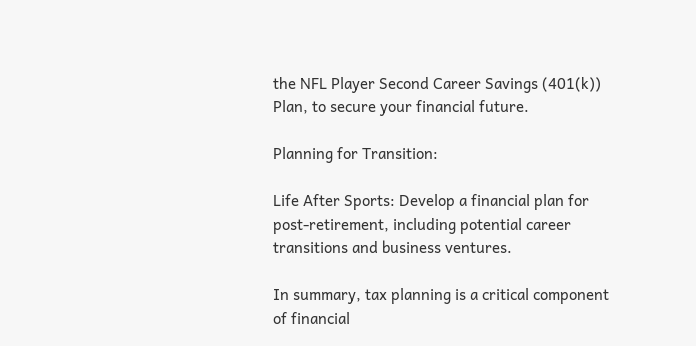the NFL Player Second Career Savings (401(k)) Plan, to secure your financial future.

Planning for Transition:

Life After Sports: Develop a financial plan for post-retirement, including potential career transitions and business ventures.

In summary, tax planning is a critical component of financial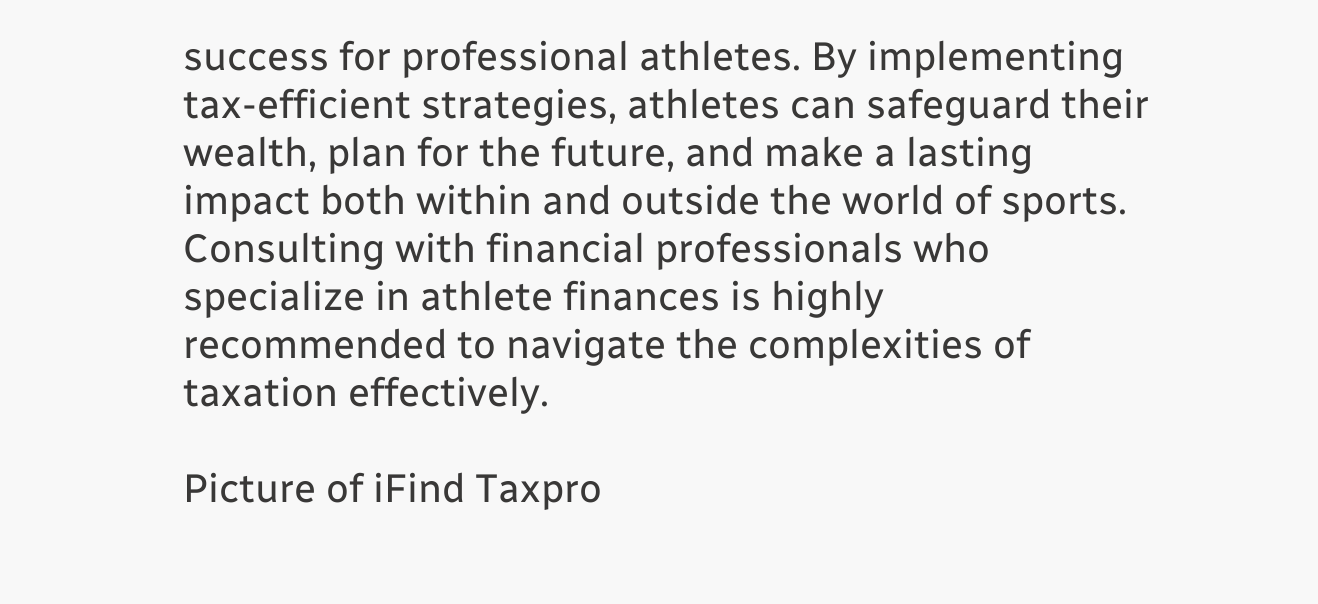success for professional athletes. By implementing tax-efficient strategies, athletes can safeguard their wealth, plan for the future, and make a lasting impact both within and outside the world of sports. Consulting with financial professionals who specialize in athlete finances is highly recommended to navigate the complexities of taxation effectively.

Picture of iFind Taxpro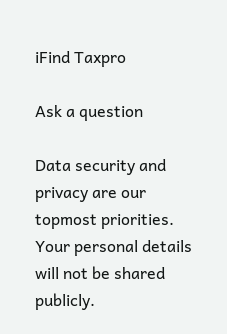iFind Taxpro

Ask a question

Data security and privacy are our topmost priorities. Your personal details will not be shared publicly.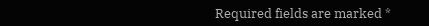Required fields are marked *